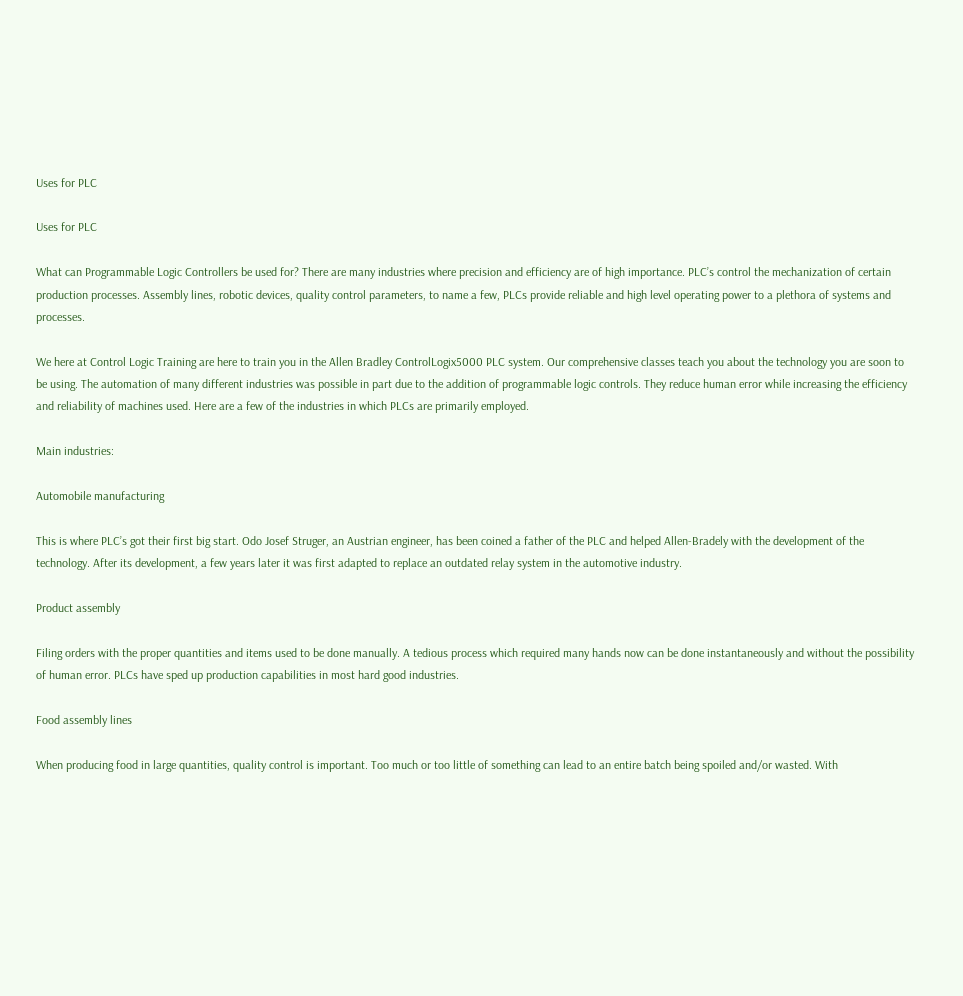Uses for PLC

Uses for PLC

What can Programmable Logic Controllers be used for? There are many industries where precision and efficiency are of high importance. PLC’s control the mechanization of certain production processes. Assembly lines, robotic devices, quality control parameters, to name a few, PLCs provide reliable and high level operating power to a plethora of systems and processes.

We here at Control Logic Training are here to train you in the Allen Bradley ControlLogix5000 PLC system. Our comprehensive classes teach you about the technology you are soon to be using. The automation of many different industries was possible in part due to the addition of programmable logic controls. They reduce human error while increasing the efficiency and reliability of machines used. Here are a few of the industries in which PLCs are primarily employed.

Main industries:

Automobile manufacturing

This is where PLC’s got their first big start. Odo Josef Struger, an Austrian engineer, has been coined a father of the PLC and helped Allen-Bradely with the development of the technology. After its development, a few years later it was first adapted to replace an outdated relay system in the automotive industry.

Product assembly

Filing orders with the proper quantities and items used to be done manually. A tedious process which required many hands now can be done instantaneously and without the possibility of human error. PLCs have sped up production capabilities in most hard good industries.

Food assembly lines

When producing food in large quantities, quality control is important. Too much or too little of something can lead to an entire batch being spoiled and/or wasted. With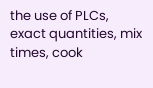the use of PLCs, exact quantities, mix times, cook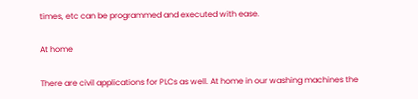times, etc can be programmed and executed with ease.

At home

There are civil applications for PLCs as well. At home in our washing machines the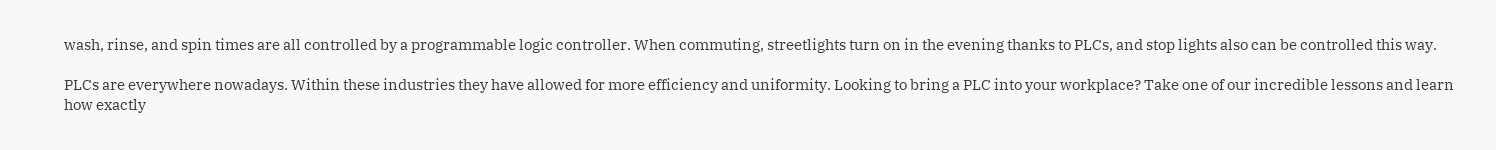wash, rinse, and spin times are all controlled by a programmable logic controller. When commuting, streetlights turn on in the evening thanks to PLCs, and stop lights also can be controlled this way.

PLCs are everywhere nowadays. Within these industries they have allowed for more efficiency and uniformity. Looking to bring a PLC into your workplace? Take one of our incredible lessons and learn how exactly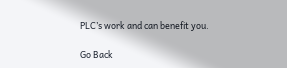PLC’s work and can benefit you.

Go Back